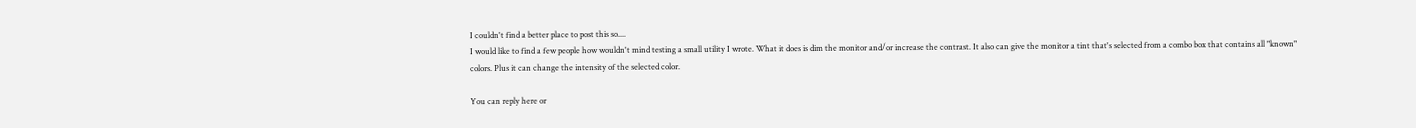I couldn't find a better place to post this so....
I would like to find a few people how wouldn't mind testing a small utility I wrote. What it does is dim the monitor and/or increase the contrast. It also can give the monitor a tint that's selected from a combo box that contains all "known" colors. Plus it can change the intensity of the selected color.

You can reply here or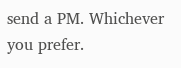send a PM. Whichever you prefer.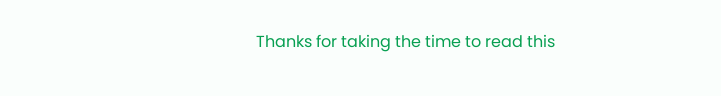Thanks for taking the time to read this